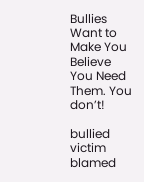Bullies Want to Make You Believe You Need Them. You don’t!

bullied victim blamed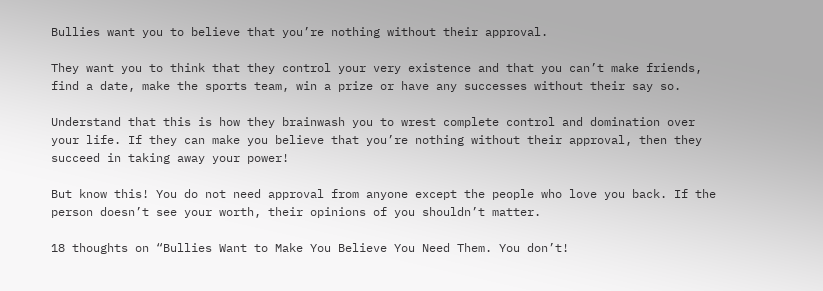Bullies want you to believe that you’re nothing without their approval.

They want you to think that they control your very existence and that you can’t make friends, find a date, make the sports team, win a prize or have any successes without their say so.

Understand that this is how they brainwash you to wrest complete control and domination over your life. If they can make you believe that you’re nothing without their approval, then they succeed in taking away your power!

But know this! You do not need approval from anyone except the people who love you back. If the person doesn’t see your worth, their opinions of you shouldn’t matter.

18 thoughts on “Bullies Want to Make You Believe You Need Them. You don’t!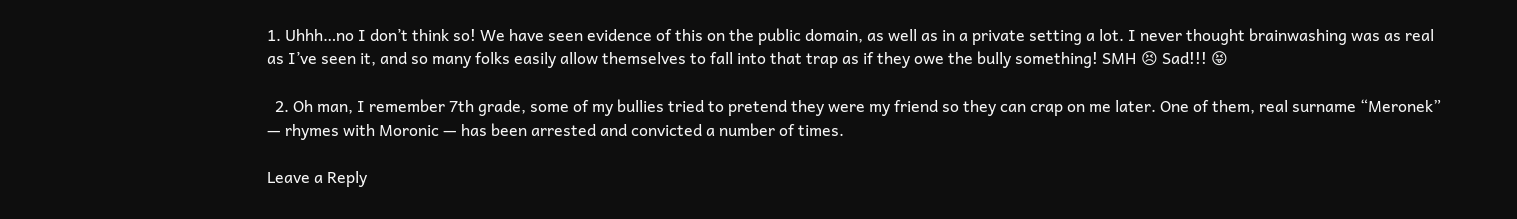1. Uhhh…no I don’t think so! We have seen evidence of this on the public domain, as well as in a private setting a lot. I never thought brainwashing was as real as I’ve seen it, and so many folks easily allow themselves to fall into that trap as if they owe the bully something! SMH 😣 Sad!!! 😝

  2. Oh man, I remember 7th grade, some of my bullies tried to pretend they were my friend so they can crap on me later. One of them, real surname “Meronek” — rhymes with Moronic — has been arrested and convicted a number of times.

Leave a Reply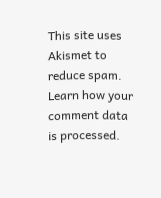This site uses Akismet to reduce spam. Learn how your comment data is processed.